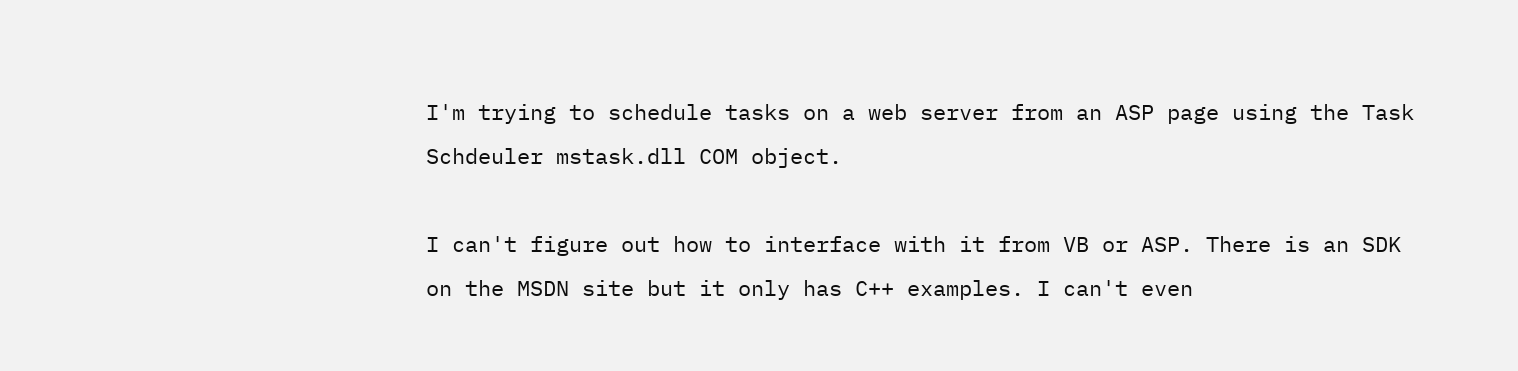I'm trying to schedule tasks on a web server from an ASP page using the Task
Schdeuler mstask.dll COM object.

I can't figure out how to interface with it from VB or ASP. There is an SDK
on the MSDN site but it only has C++ examples. I can't even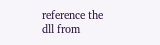reference the
dll from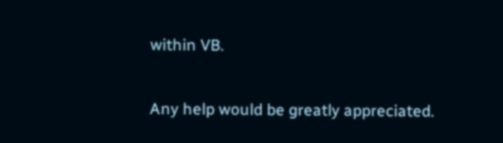within VB.

Any help would be greatly appreciated.